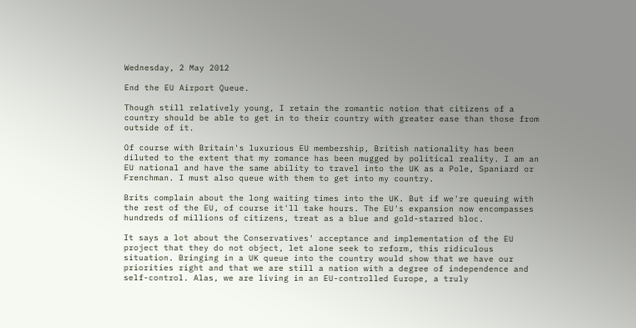Wednesday, 2 May 2012

End the EU Airport Queue.

Though still relatively young, I retain the romantic notion that citizens of a country should be able to get in to their country with greater ease than those from outside of it.

Of course with Britain's luxurious EU membership, British nationality has been diluted to the extent that my romance has been mugged by political reality. I am an EU national and have the same ability to travel into the UK as a Pole, Spaniard or Frenchman. I must also queue with them to get into my country.

Brits complain about the long waiting times into the UK. But if we're queuing with the rest of the EU, of course it'll take hours. The EU's expansion now encompasses hundreds of millions of citizens, treat as a blue and gold-starred bloc.

It says a lot about the Conservatives' acceptance and implementation of the EU project that they do not object, let alone seek to reform, this ridiculous situation. Bringing in a UK queue into the country would show that we have our priorities right and that we are still a nation with a degree of independence and self-control. Alas, we are living in an EU-controlled Europe, a truly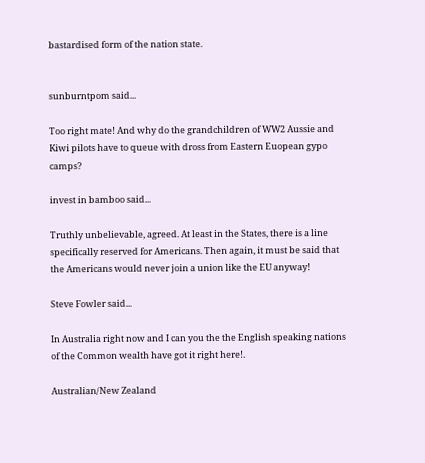bastardised form of the nation state.


sunburntpom said...

Too right mate! And why do the grandchildren of WW2 Aussie and Kiwi pilots have to queue with dross from Eastern Euopean gypo camps?

invest in bamboo said...

Truthly unbelievable, agreed. At least in the States, there is a line specifically reserved for Americans. Then again, it must be said that the Americans would never join a union like the EU anyway!

Steve Fowler said...

In Australia right now and I can you the the English speaking nations of the Common wealth have got it right here!.

Australian/New Zealand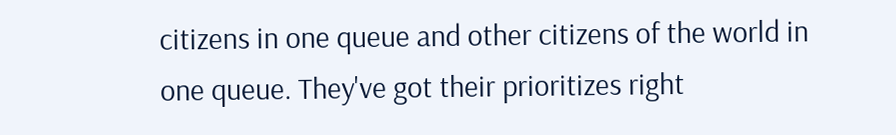citizens in one queue and other citizens of the world in one queue. They've got their prioritizes right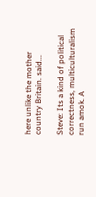here unlike the mother country Britain. said...

Steve: Its a kind of political correctness, multiculturalism run amok. A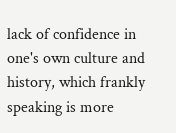lack of confidence in one's own culture and history, which frankly speaking is more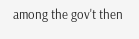among the gov't then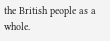the British people as a whole.